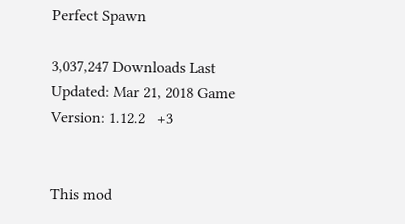Perfect Spawn

3,037,247 Downloads Last Updated: Mar 21, 2018 Game Version: 1.12.2   +3


This mod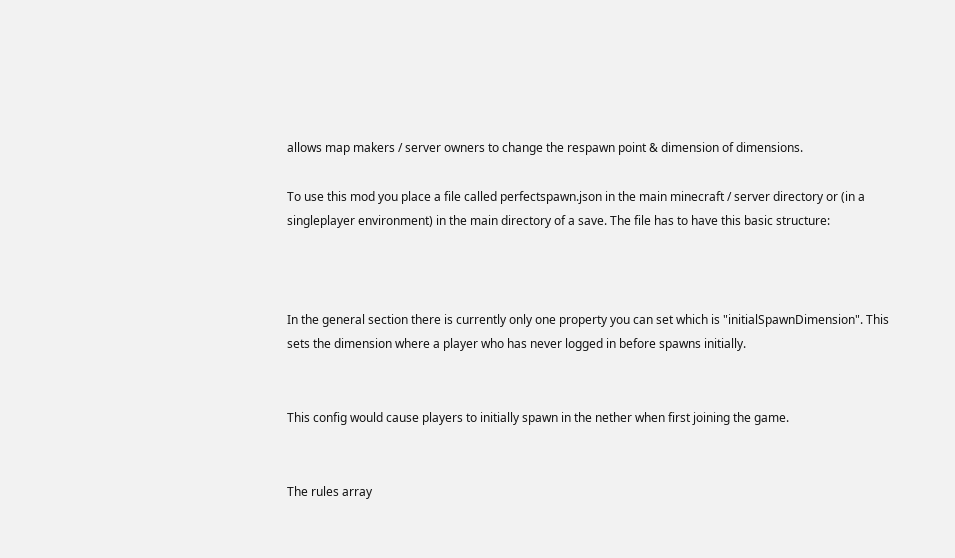allows map makers / server owners to change the respawn point & dimension of dimensions.

To use this mod you place a file called perfectspawn.json in the main minecraft / server directory or (in a singleplayer environment) in the main directory of a save. The file has to have this basic structure:



In the general section there is currently only one property you can set which is "initialSpawnDimension". This sets the dimension where a player who has never logged in before spawns initially.


This config would cause players to initially spawn in the nether when first joining the game.


The rules array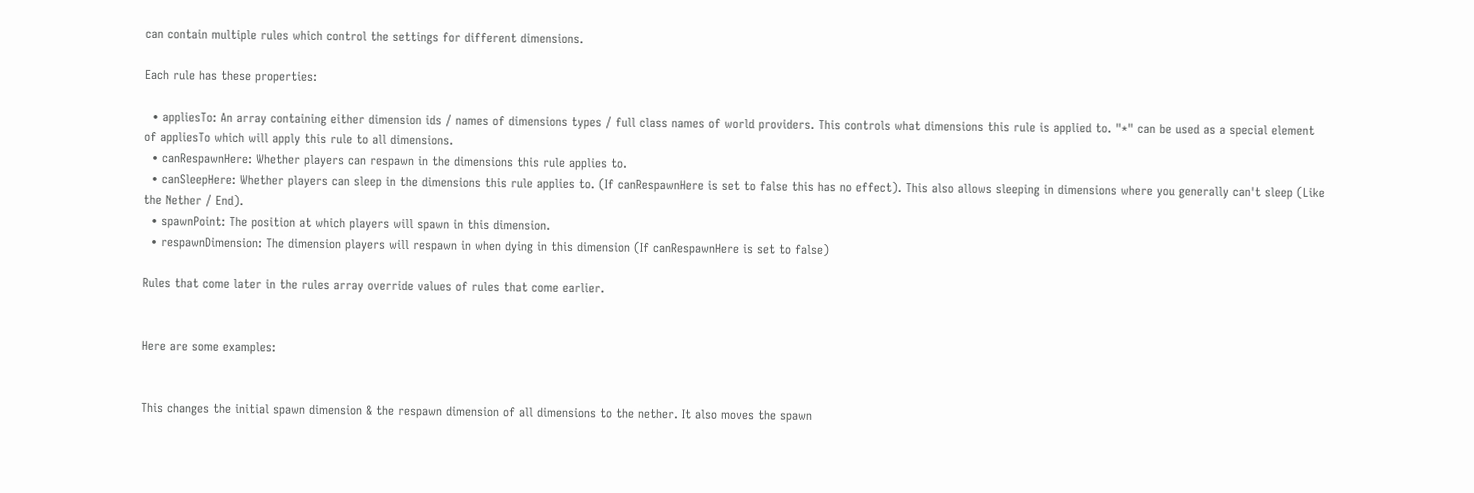can contain multiple rules which control the settings for different dimensions.

Each rule has these properties:

  • appliesTo: An array containing either dimension ids / names of dimensions types / full class names of world providers. This controls what dimensions this rule is applied to. "*" can be used as a special element of appliesTo which will apply this rule to all dimensions.
  • canRespawnHere: Whether players can respawn in the dimensions this rule applies to.
  • canSleepHere: Whether players can sleep in the dimensions this rule applies to. (If canRespawnHere is set to false this has no effect). This also allows sleeping in dimensions where you generally can't sleep (Like the Nether / End).
  • spawnPoint: The position at which players will spawn in this dimension.
  • respawnDimension: The dimension players will respawn in when dying in this dimension (If canRespawnHere is set to false)

Rules that come later in the rules array override values of rules that come earlier.


Here are some examples:


This changes the initial spawn dimension & the respawn dimension of all dimensions to the nether. It also moves the spawn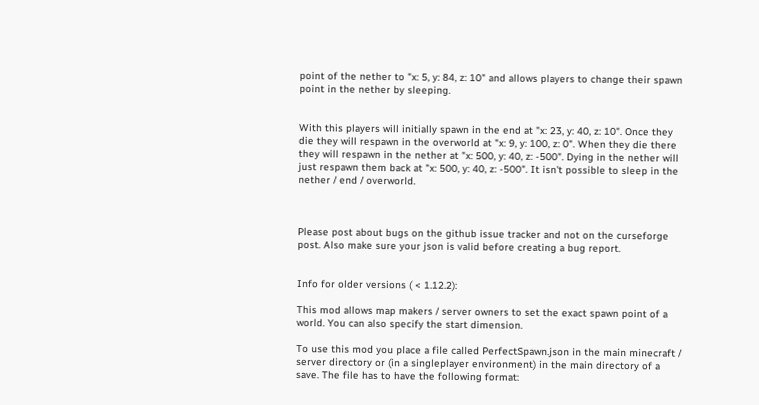point of the nether to "x: 5, y: 84, z: 10" and allows players to change their spawn point in the nether by sleeping.


With this players will initially spawn in the end at "x: 23, y: 40, z: 10". Once they die they will respawn in the overworld at "x: 9, y: 100, z: 0". When they die there they will respawn in the nether at "x: 500, y: 40, z: -500". Dying in the nether will just respawn them back at "x: 500, y: 40, z: -500". It isn't possible to sleep in the nether / end / overworld.



Please post about bugs on the github issue tracker and not on the curseforge post. Also make sure your json is valid before creating a bug report.


Info for older versions ( < 1.12.2):

This mod allows map makers / server owners to set the exact spawn point of a world. You can also specify the start dimension.

To use this mod you place a file called PerfectSpawn.json in the main minecraft / server directory or (in a singleplayer environment) in the main directory of a save. The file has to have the following format: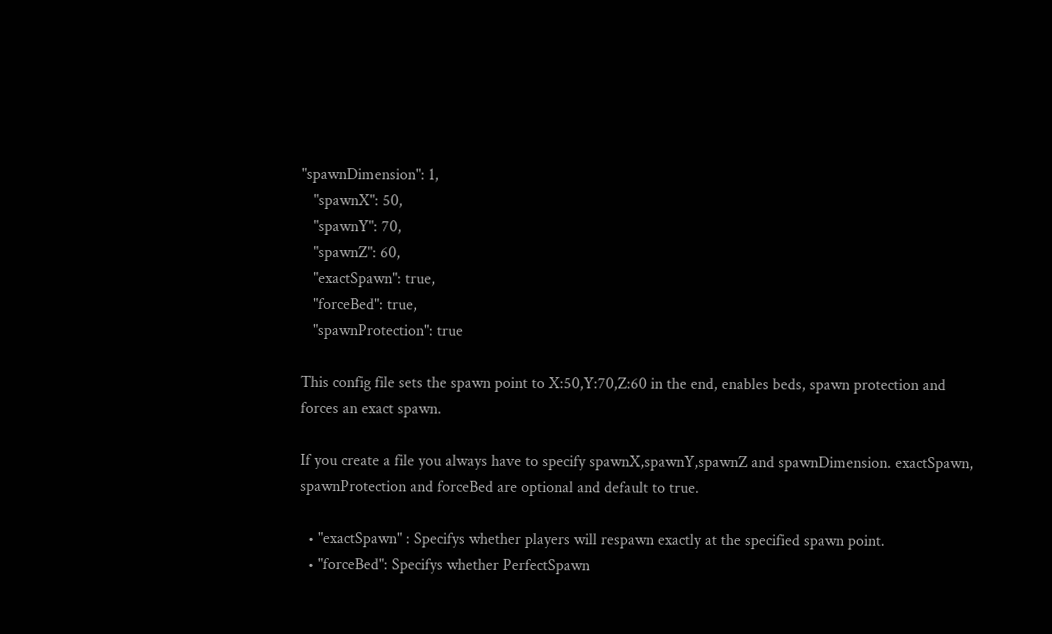"spawnDimension": 1,
   "spawnX": 50,
   "spawnY": 70,
   "spawnZ": 60,
   "exactSpawn": true,
   "forceBed": true,
   "spawnProtection": true

This config file sets the spawn point to X:50,Y:70,Z:60 in the end, enables beds, spawn protection and forces an exact spawn.

If you create a file you always have to specify spawnX,spawnY,spawnZ and spawnDimension. exactSpawn, spawnProtection and forceBed are optional and default to true.

  • "exactSpawn" : Specifys whether players will respawn exactly at the specified spawn point.
  • "forceBed": Specifys whether PerfectSpawn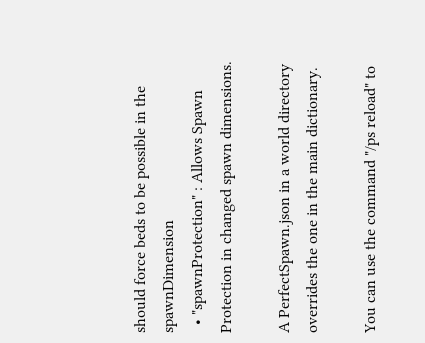should force beds to be possible in the spawnDimension
  • "spawnProtection" : Allows Spawn Protection in changed spawn dimensions.

A PerfectSpawn.json in a world directory overrides the one in the main dictionary.

You can use the command "/ps reload" to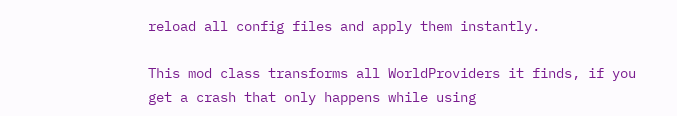reload all config files and apply them instantly.

This mod class transforms all WorldProviders it finds, if you get a crash that only happens while using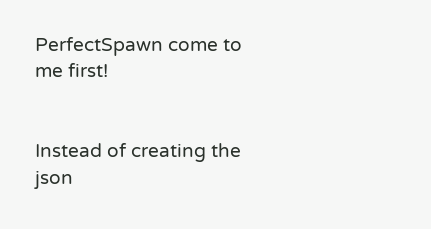PerfectSpawn come to me first!


Instead of creating the json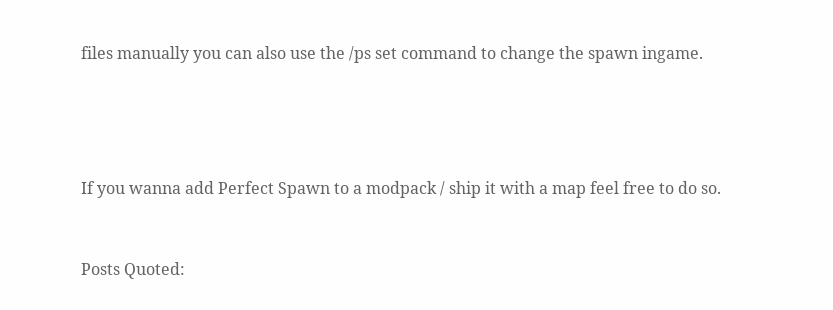files manually you can also use the /ps set command to change the spawn ingame.




If you wanna add Perfect Spawn to a modpack / ship it with a map feel free to do so.


Posts Quoted: